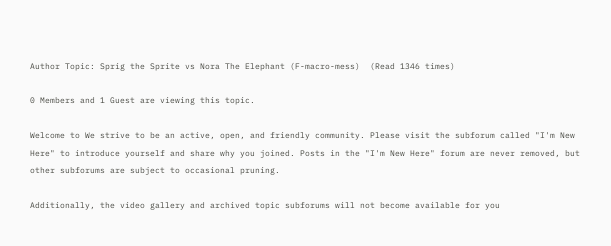Author Topic: Sprig the Sprite vs Nora The Elephant (F-macro-mess)  (Read 1346 times)

0 Members and 1 Guest are viewing this topic.

Welcome to We strive to be an active, open, and friendly community. Please visit the subforum called "I'm New Here" to introduce yourself and share why you joined. Posts in the "I'm New Here" forum are never removed, but other subforums are subject to occasional pruning.

Additionally, the video gallery and archived topic subforums will not become available for you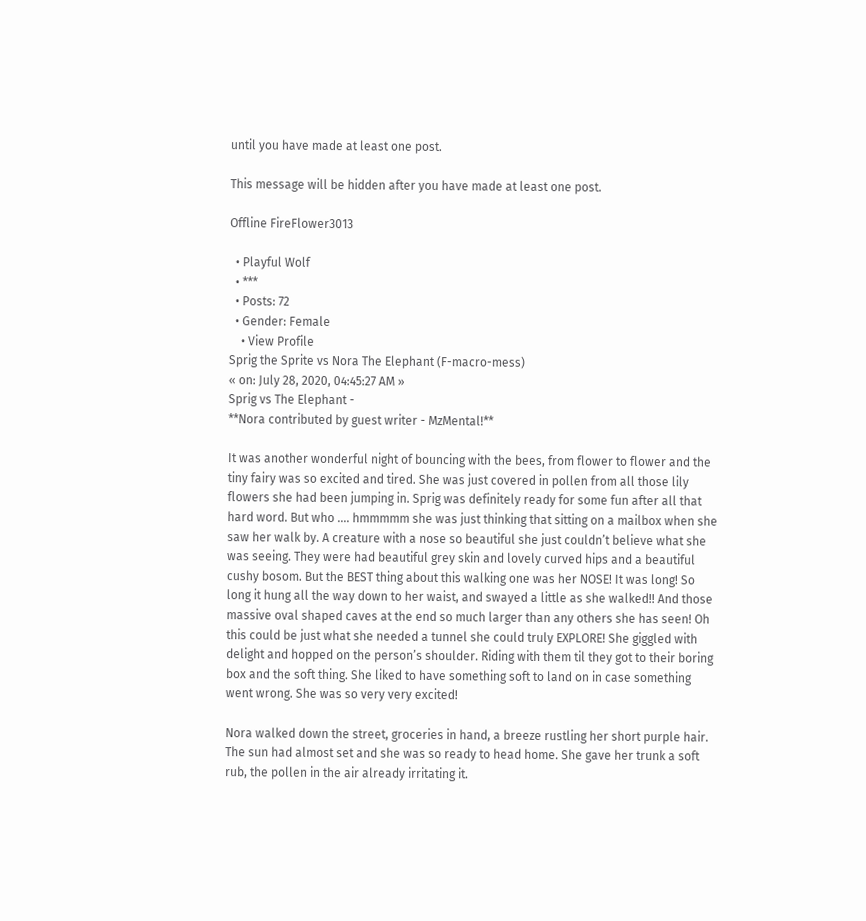until you have made at least one post.

This message will be hidden after you have made at least one post.

Offline FireFlower3013

  • Playful Wolf
  • ***
  • Posts: 72
  • Gender: Female
    • View Profile
Sprig the Sprite vs Nora The Elephant (F-macro-mess)
« on: July 28, 2020, 04:45:27 AM »
Sprig vs The Elephant -
**Nora contributed by guest writer - MzMental!**

It was another wonderful night of bouncing with the bees, from flower to flower and the tiny fairy was so excited and tired. She was just covered in pollen from all those lily flowers she had been jumping in. Sprig was definitely ready for some fun after all that hard word. But who .... hmmmmm she was just thinking that sitting on a mailbox when she saw her walk by. A creature with a nose so beautiful she just couldn’t believe what she was seeing. They were had beautiful grey skin and lovely curved hips and a beautiful cushy bosom. But the BEST thing about this walking one was her NOSE! It was long! So long it hung all the way down to her waist, and swayed a little as she walked!! And those massive oval shaped caves at the end so much larger than any others she has seen! Oh this could be just what she needed a tunnel she could truly EXPLORE! She giggled with delight and hopped on the person’s shoulder. Riding with them til they got to their boring box and the soft thing. She liked to have something soft to land on in case something went wrong. She was so very very excited!

Nora walked down the street, groceries in hand, a breeze rustling her short purple hair. The sun had almost set and she was so ready to head home. She gave her trunk a soft rub, the pollen in the air already irritating it.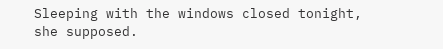Sleeping with the windows closed tonight, she supposed.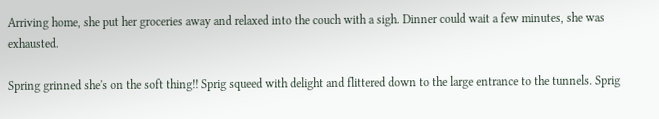Arriving home, she put her groceries away and relaxed into the couch with a sigh. Dinner could wait a few minutes, she was exhausted.

Spring grinned she's on the soft thing!! Sprig squeed with delight and flittered down to the large entrance to the tunnels. Sprig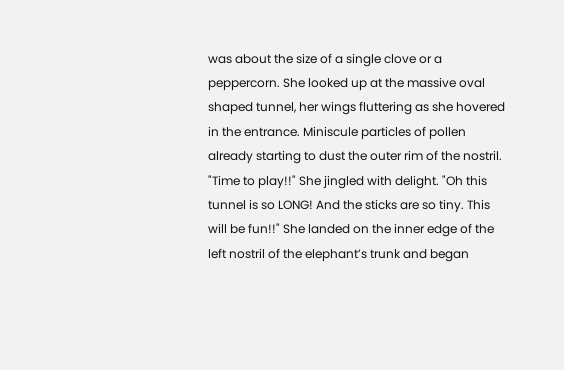was about the size of a single clove or a peppercorn. She looked up at the massive oval shaped tunnel, her wings fluttering as she hovered in the entrance. Miniscule particles of pollen already starting to dust the outer rim of the nostril. "Time to play!!" She jingled with delight. "Oh this tunnel is so LONG! And the sticks are so tiny. This will be fun!!" She landed on the inner edge of the left nostril of the elephant’s trunk and began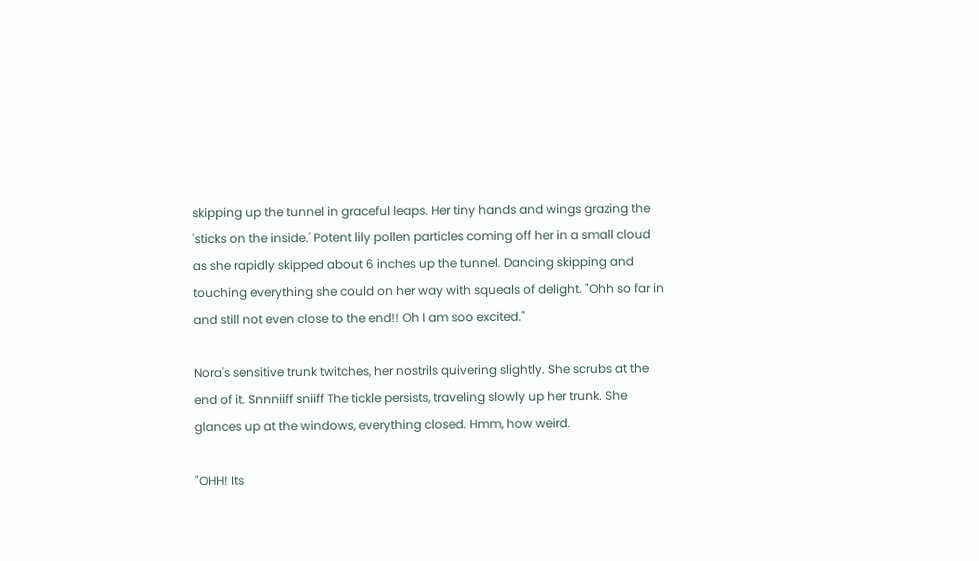skipping up the tunnel in graceful leaps. Her tiny hands and wings grazing the 'sticks on the inside.' Potent lily pollen particles coming off her in a small cloud as she rapidly skipped about 6 inches up the tunnel. Dancing skipping and touching everything she could on her way with squeals of delight. "Ohh so far in and still not even close to the end!! Oh I am soo excited."

Nora's sensitive trunk twitches, her nostrils quivering slightly. She scrubs at the end of it. Snnniiff sniiff The tickle persists, traveling slowly up her trunk. She glances up at the windows, everything closed. Hmm, how weird.

"OHH! Its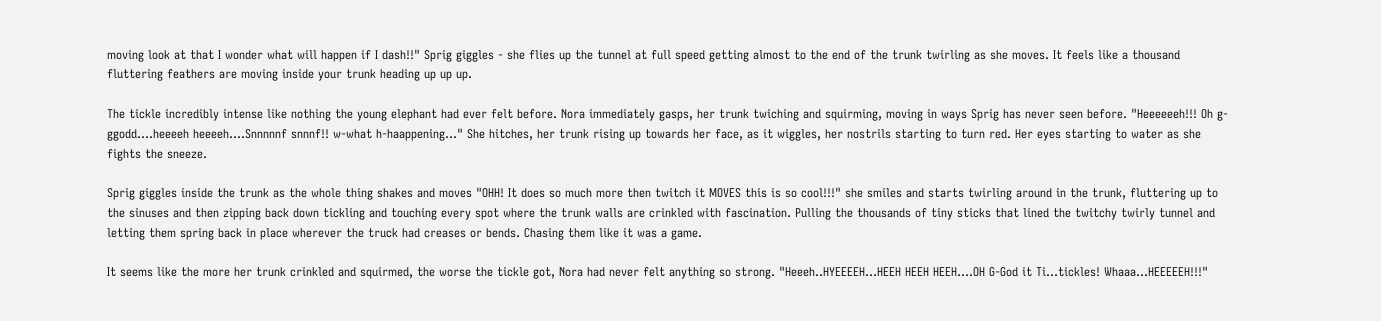moving look at that I wonder what will happen if I dash!!" Sprig giggles - she flies up the tunnel at full speed getting almost to the end of the trunk twirling as she moves. It feels like a thousand fluttering feathers are moving inside your trunk heading up up up.

The tickle incredibly intense like nothing the young elephant had ever felt before. Nora immediately gasps, her trunk twiching and squirming, moving in ways Sprig has never seen before. "Heeeeeeh!!! Oh g-ggodd....heeeeh heeeeh....Snnnnnf snnnf!! w-what h-haappening..." She hitches, her trunk rising up towards her face, as it wiggles, her nostrils starting to turn red. Her eyes starting to water as she fights the sneeze.

Sprig giggles inside the trunk as the whole thing shakes and moves "OHH! It does so much more then twitch it MOVES this is so cool!!!" she smiles and starts twirling around in the trunk, fluttering up to the sinuses and then zipping back down tickling and touching every spot where the trunk walls are crinkled with fascination. Pulling the thousands of tiny sticks that lined the twitchy twirly tunnel and letting them spring back in place wherever the truck had creases or bends. Chasing them like it was a game.

It seems like the more her trunk crinkled and squirmed, the worse the tickle got, Nora had never felt anything so strong. "Heeeh..HYEEEEH...HEEH HEEH HEEH....OH G-God it Ti...tickles! Whaaa...HEEEEEH!!!"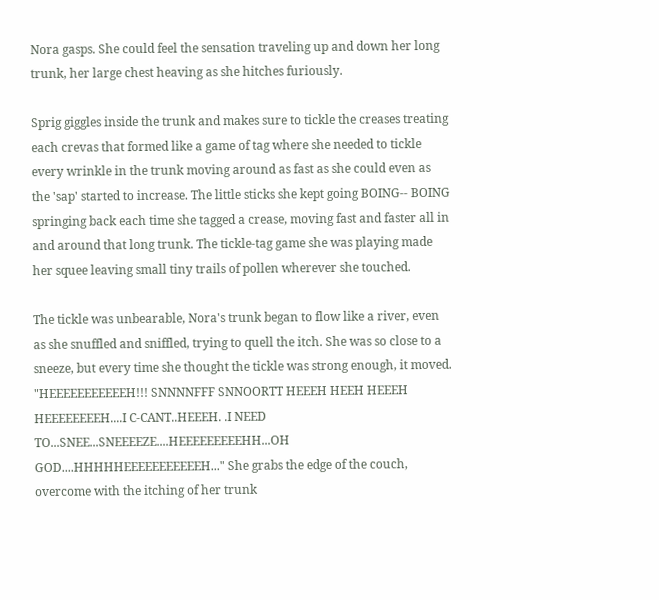Nora gasps. She could feel the sensation traveling up and down her long trunk, her large chest heaving as she hitches furiously.

Sprig giggles inside the trunk and makes sure to tickle the creases treating each crevas that formed like a game of tag where she needed to tickle every wrinkle in the trunk moving around as fast as she could even as the 'sap' started to increase. The little sticks she kept going BOING-- BOING springing back each time she tagged a crease, moving fast and faster all in and around that long trunk. The tickle-tag game she was playing made her squee leaving small tiny trails of pollen wherever she touched.

The tickle was unbearable, Nora's trunk began to flow like a river, even as she snuffled and sniffled, trying to quell the itch. She was so close to a sneeze, but every time she thought the tickle was strong enough, it moved. "HEEEEEEEEEEEH!!! SNNNNFFF SNNOORTT HEEEH HEEH HEEEH HEEEEEEEEH....I C-CANT..HEEEH. .I NEED TO...SNEE...SNEEEEZE....HEEEEEEEEEHH...OH GOD....HHHHHEEEEEEEEEEEH..." She grabs the edge of the couch, overcome with the itching of her trunk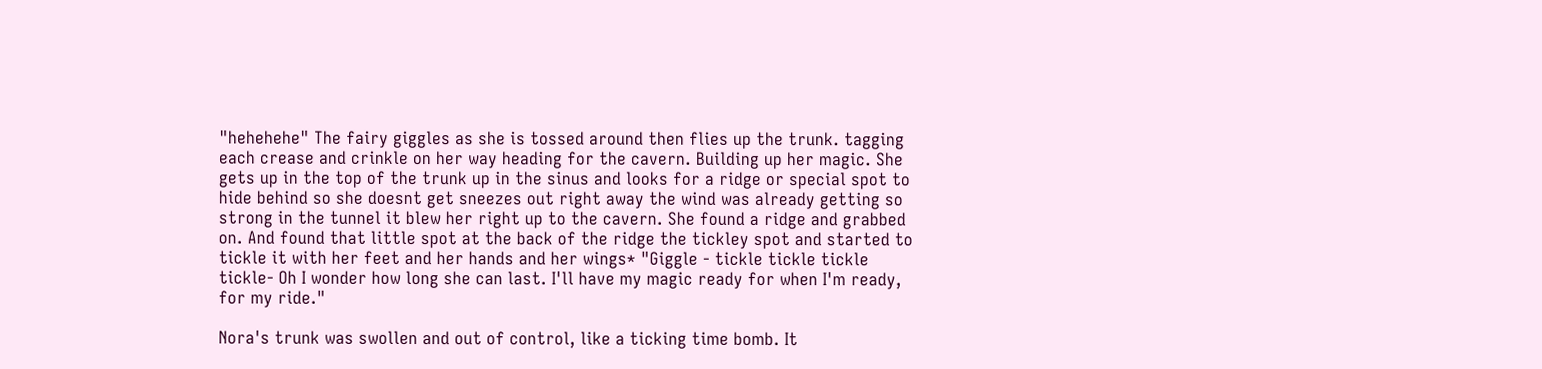"hehehehe" The fairy giggles as she is tossed around then flies up the trunk. tagging each crease and crinkle on her way heading for the cavern. Building up her magic. She gets up in the top of the trunk up in the sinus and looks for a ridge or special spot to hide behind so she doesnt get sneezes out right away the wind was already getting so strong in the tunnel it blew her right up to the cavern. She found a ridge and grabbed on. And found that little spot at the back of the ridge the tickley spot and started to tickle it with her feet and her hands and her wings* "Giggle - tickle tickle tickle tickle- Oh I wonder how long she can last. I'll have my magic ready for when I'm ready, for my ride."

Nora's trunk was swollen and out of control, like a ticking time bomb. It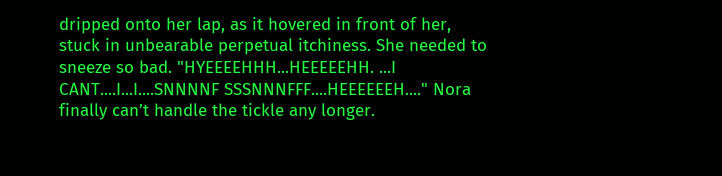dripped onto her lap, as it hovered in front of her, stuck in unbearable perpetual itchiness. She needed to sneeze so bad. "HYEEEEHHH...HEEEEEHH. ...I CANT....I...I....SNNNNF SSSNNNFFF....HEEEEEEH...." Nora finally can’t handle the tickle any longer.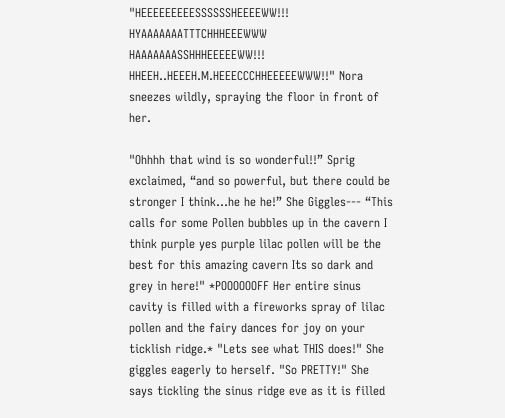"HEEEEEEEEESSSSSSHEEEEWW!!! HYAAAAAAATTTCHHHEEEWWW HAAAAAAASSHHHEEEEEWW!!! HHEEH..HEEEH.M.HEEECCCHHEEEEEWWW!!" Nora sneezes wildly, spraying the floor in front of her.

"Ohhhh that wind is so wonderful!!” Sprig exclaimed, “and so powerful, but there could be stronger I think...he he he!” She Giggles--- “This calls for some Pollen bubbles up in the cavern I think purple yes purple lilac pollen will be the best for this amazing cavern Its so dark and grey in here!" *POOOOOOFF Her entire sinus cavity is filled with a fireworks spray of lilac pollen and the fairy dances for joy on your ticklish ridge.* "Lets see what THIS does!" She giggles eagerly to herself. "So PRETTY!" She says tickling the sinus ridge eve as it is filled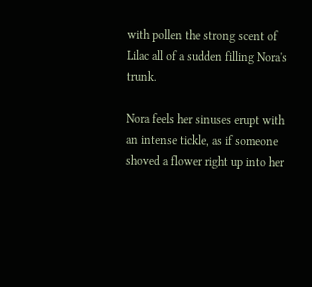with pollen the strong scent of Lilac all of a sudden filling Nora's trunk.

Nora feels her sinuses erupt with an intense tickle, as if someone shoved a flower right up into her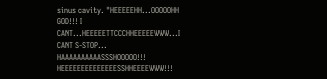sinus cavity. "HEEEEEHH...OOOOOHH GOD!!! I CANT...HEEEEETTCCCHHEEEEEWWW...I CANT S-STOP... HAAAAAAAAAASSSHOOOOO!!! HEEEEEEEEEEEEEESSHHEEEEWWW!!!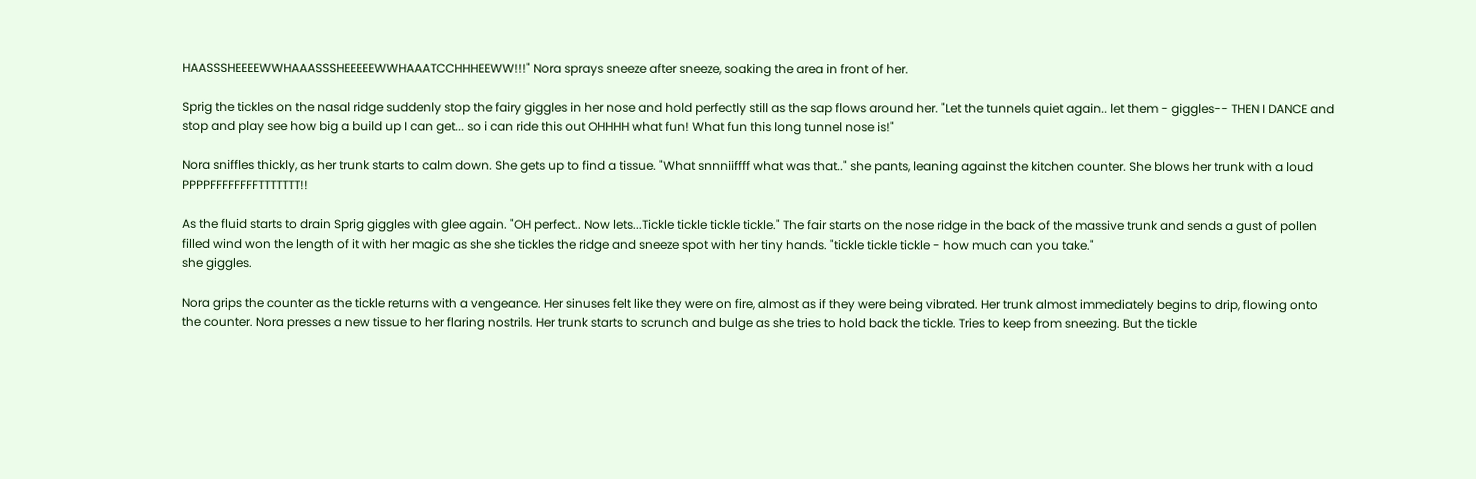HAASSSHEEEEWWHAAASSSHEEEEEWWHAAATCCHHHEEWW!!!" Nora sprays sneeze after sneeze, soaking the area in front of her.

Sprig the tickles on the nasal ridge suddenly stop the fairy giggles in her nose and hold perfectly still as the sap flows around her. "Let the tunnels quiet again.. let them - giggles-- THEN I DANCE and stop and play see how big a build up I can get... so i can ride this out OHHHH what fun! What fun this long tunnel nose is!"

Nora sniffles thickly, as her trunk starts to calm down. She gets up to find a tissue. "What snnniiffff what was that.." she pants, leaning against the kitchen counter. She blows her trunk with a loud PPPPFFFFFFFFTTTTTTT!!

As the fluid starts to drain Sprig giggles with glee again. "OH perfect.. Now lets...Tickle tickle tickle tickle." The fair starts on the nose ridge in the back of the massive trunk and sends a gust of pollen filled wind won the length of it with her magic as she she tickles the ridge and sneeze spot with her tiny hands. "tickle tickle tickle - how much can you take."
she giggles.

Nora grips the counter as the tickle returns with a vengeance. Her sinuses felt like they were on fire, almost as if they were being vibrated. Her trunk almost immediately begins to drip, flowing onto the counter. Nora presses a new tissue to her flaring nostrils. Her trunk starts to scrunch and bulge as she tries to hold back the tickle. Tries to keep from sneezing. But the tickle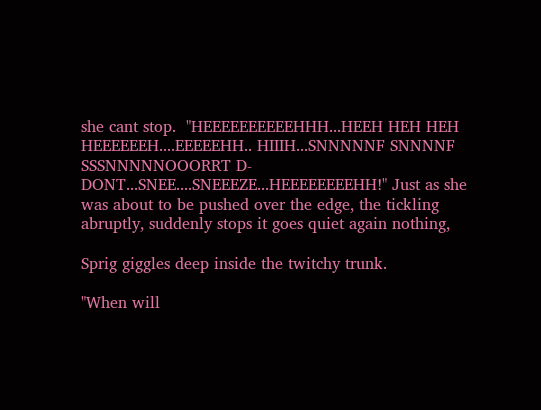she cant stop.  "HEEEEEEEEEEHHH...HEEH HEH HEH HEEEEEEH....EEEEEHH.. HIIIH...SNNNNNF SNNNNF SSSNNNNNOOORRT D-DONT...SNEE....SNEEEZE...HEEEEEEEEHH!" Just as she was about to be pushed over the edge, the tickling abruptly, suddenly stops it goes quiet again nothing,

Sprig giggles deep inside the twitchy trunk.

"When will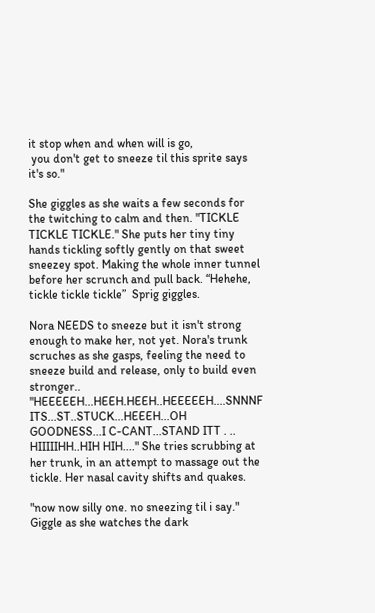it stop when and when will is go,
 you don't get to sneeze til this sprite says it's so."

She giggles as she waits a few seconds for the twitching to calm and then. "TICKLE TICKLE TICKLE." She puts her tiny tiny hands tickling softly gently on that sweet sneezey spot. Making the whole inner tunnel before her scrunch and pull back. “Hehehe, tickle tickle tickle”  Sprig giggles.

Nora NEEDS to sneeze but it isn't strong enough to make her, not yet. Nora's trunk scruches as she gasps, feeling the need to sneeze build and release, only to build even stronger.. "HEEEEEH...HEEH.HEEH..HEEEEEH....SNNNF ITS...ST..STUCK...HEEEH...OH GOODNESS...I C-CANT...STAND ITT . .. HIIIIIHH..HIH HIH...." She tries scrubbing at her trunk, in an attempt to massage out the tickle. Her nasal cavity shifts and quakes.

"now now silly one. no sneezing til i say." Giggle as she watches the dark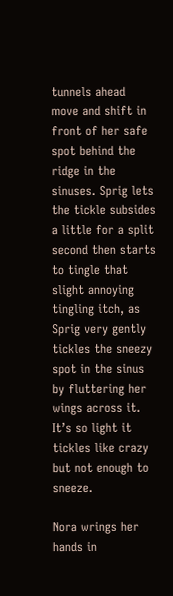tunnels ahead move and shift in front of her safe spot behind the ridge in the sinuses. Sprig lets the tickle subsides a little for a split second then starts to tingle that slight annoying tingling itch, as Sprig very gently tickles the sneezy spot in the sinus by fluttering her wings across it. It’s so light it tickles like crazy but not enough to sneeze.

Nora wrings her hands in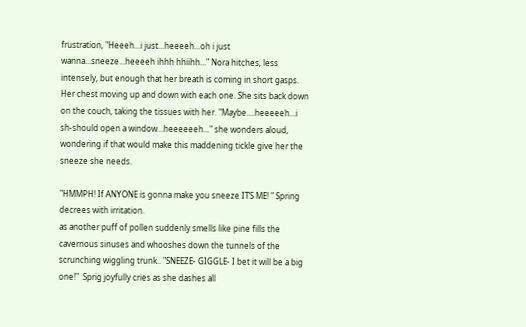frustration, "Heeeh...i just...heeeeh...oh i just wanna...sneeze...heeeeh ihhh hhiihh..." Nora hitches, less intensely, but enough that her breath is coming in short gasps. Her chest moving up and down with each one. She sits back down on the couch, taking the tissues with her. "Maybe....heeeeeh...i sh-should open a window...heeeeeeh..." she wonders aloud, wondering if that would make this maddening tickle give her the sneeze she needs.

"HMMPH! If ANYONE is gonna make you sneeze IT’S ME! " Spring decrees with irritation.
as another puff of pollen suddenly smells like pine fills the cavernous sinuses and whooshes down the tunnels of the scrunching wiggling trunk.. "SNEEZE- GIGGLE- I bet it will be a big one!"  Sprig joyfully cries as she dashes all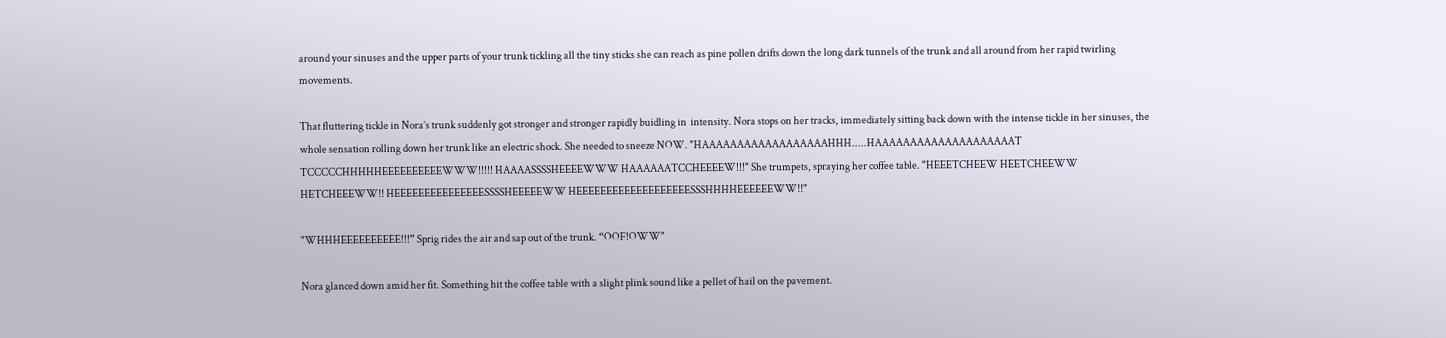around your sinuses and the upper parts of your trunk tickling all the tiny sticks she can reach as pine pollen drifts down the long dark tunnels of the trunk and all around from her rapid twirling movements.

That fluttering tickle in Nora’s trunk suddenly got stronger and stronger rapidly buidling in  intensity. Nora stops on her tracks, immediately sitting back down with the intense tickle in her sinuses, the whole sensation rolling down her trunk like an electric shock. She needed to sneeze NOW. "HAAAAAAAAAAAAAAAAAAHHH.....HAAAAAAAAAAAAAAAAAAAAT TCCCCCHHHHHEEEEEEEEEEWWW!!!!! HAAAASSSSHEEEEWWW HAAAAAATCCHEEEEW!!!" She trumpets, spraying her coffee table. "HEEETCHEEW HEETCHEEWW HETCHEEEWW!! HEEEEEEEEEEEEEEESSSSHEEEEEWW HEEEEEEEEEEEEEEEEEEESSSHHHHEEEEEEWW!!"

"WHHHEEEEEEEEEE!!!” Sprig rides the air and sap out of the trunk. “OOF!OWW"

Nora glanced down amid her fit. Something hit the coffee table with a slight plink sound like a pellet of hail on the pavement.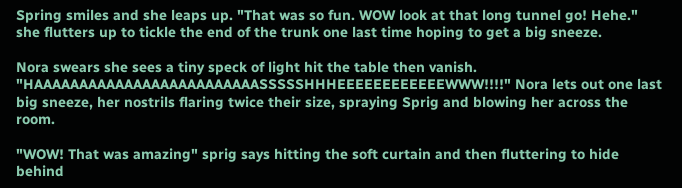Spring smiles and she leaps up. "That was so fun. WOW look at that long tunnel go! Hehe." she flutters up to tickle the end of the trunk one last time hoping to get a big sneeze.

Nora swears she sees a tiny speck of light hit the table then vanish. "HAAAAAAAAAAAAAAAAAAAAAAAAASSSSSHHHEEEEEEEEEEEEWWW!!!!" Nora lets out one last big sneeze, her nostrils flaring twice their size, spraying Sprig and blowing her across the room.

"WOW! That was amazing" sprig says hitting the soft curtain and then fluttering to hide behind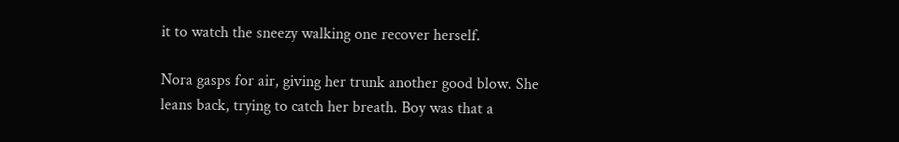it to watch the sneezy walking one recover herself.

Nora gasps for air, giving her trunk another good blow. She leans back, trying to catch her breath. Boy was that a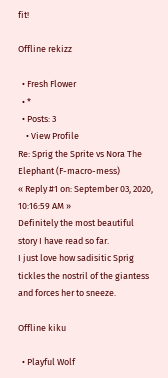fit!

Offline rekizz

  • Fresh Flower
  • *
  • Posts: 3
    • View Profile
Re: Sprig the Sprite vs Nora The Elephant (F-macro-mess)
« Reply #1 on: September 03, 2020, 10:16:59 AM »
Definitely the most beautiful story I have read so far.
I just love how sadisitic Sprig tickles the nostril of the giantess and forces her to sneeze.

Offline kiku

  • Playful Wolf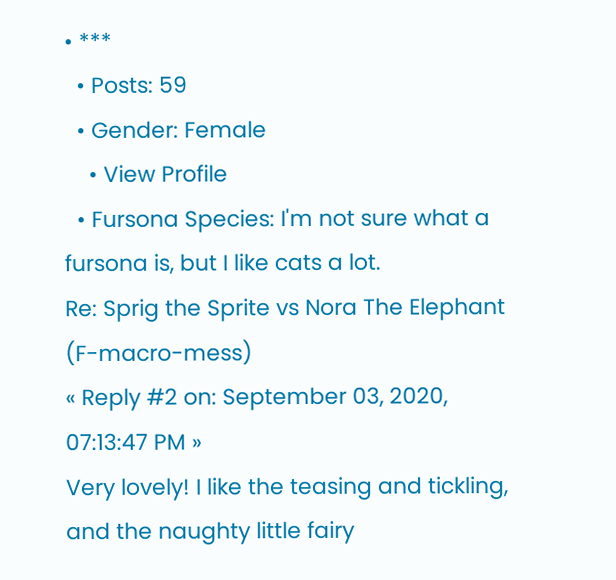• ***
  • Posts: 59
  • Gender: Female
    • View Profile
  • Fursona Species: I'm not sure what a fursona is, but I like cats a lot.
Re: Sprig the Sprite vs Nora The Elephant (F-macro-mess)
« Reply #2 on: September 03, 2020, 07:13:47 PM »
Very lovely! I like the teasing and tickling, and the naughty little fairy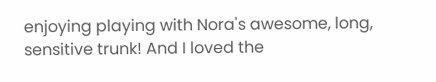enjoying playing with Nora's awesome, long, sensitive trunk! And I loved the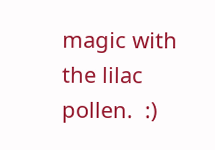magic with the lilac pollen.  :)